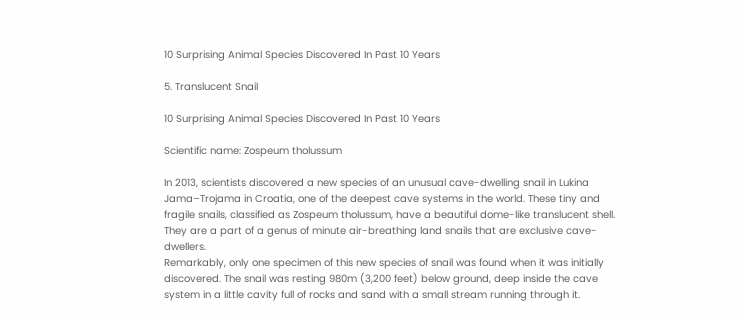10 Surprising Animal Species Discovered In Past 10 Years

5. Translucent Snail

10 Surprising Animal Species Discovered In Past 10 Years

Scientific name: Zospeum tholussum

In 2013, scientists discovered a new species of an unusual cave-dwelling snail in Lukina Jama–Trojama in Croatia, one of the deepest cave systems in the world. These tiny and fragile snails, classified as Zospeum tholussum, have a beautiful dome-like translucent shell. They are a part of a genus of minute air-breathing land snails that are exclusive cave-dwellers.
Remarkably, only one specimen of this new species of snail was found when it was initially discovered. The snail was resting 980m (3,200 feet) below ground, deep inside the cave system in a little cavity full of rocks and sand with a small stream running through it.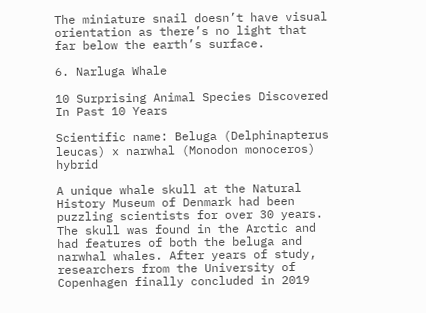The miniature snail doesn’t have visual orientation as there’s no light that far below the earth’s surface.

6. Narluga Whale

10 Surprising Animal Species Discovered In Past 10 Years

Scientific name: Beluga (Delphinapterus leucas) x narwhal (Monodon monoceros) hybrid

A unique whale skull at the Natural History Museum of Denmark had been puzzling scientists for over 30 years. The skull was found in the Arctic and had features of both the beluga and narwhal whales. After years of study, researchers from the University of Copenhagen finally concluded in 2019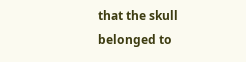that the skull belonged to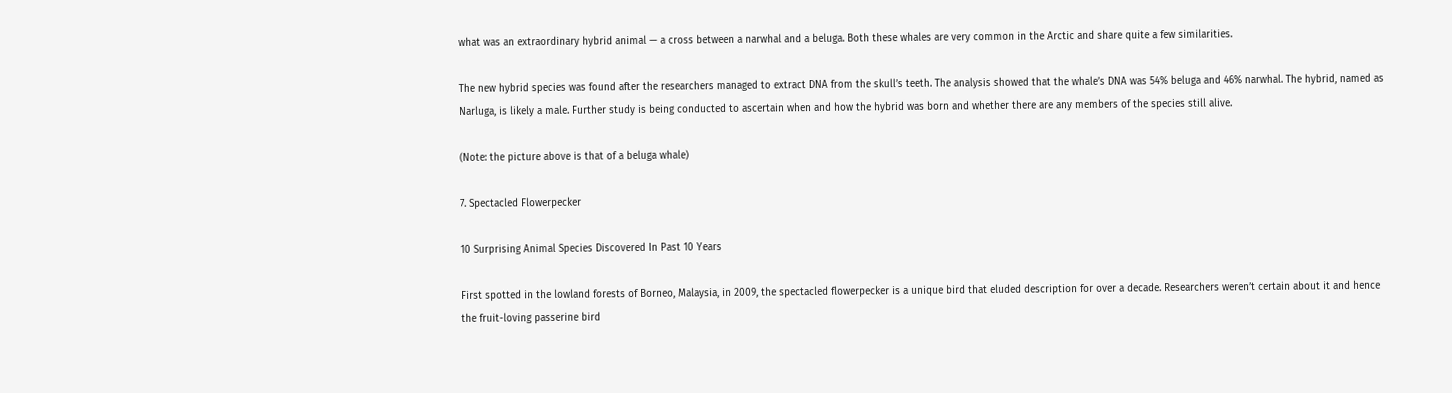what was an extraordinary hybrid animal — a cross between a narwhal and a beluga. Both these whales are very common in the Arctic and share quite a few similarities.

The new hybrid species was found after the researchers managed to extract DNA from the skull’s teeth. The analysis showed that the whale’s DNA was 54% beluga and 46% narwhal. The hybrid, named as Narluga, is likely a male. Further study is being conducted to ascertain when and how the hybrid was born and whether there are any members of the species still alive.

(Note: the picture above is that of a beluga whale)

7. Spectacled Flowerpecker

10 Surprising Animal Species Discovered In Past 10 Years

First spotted in the lowland forests of Borneo, Malaysia, in 2009, the spectacled flowerpecker is a unique bird that eluded description for over a decade. Researchers weren’t certain about it and hence the fruit-loving passerine bird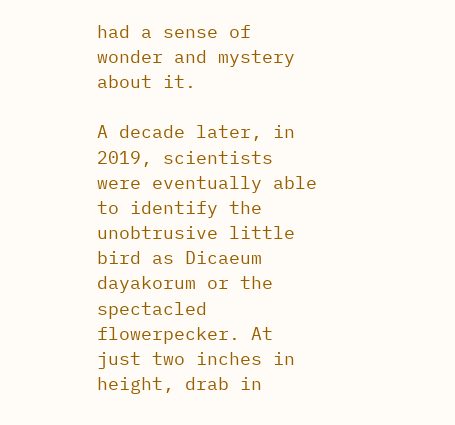had a sense of wonder and mystery about it.

A decade later, in 2019, scientists were eventually able to identify the unobtrusive little bird as Dicaeum dayakorum or the spectacled flowerpecker. At just two inches in height, drab in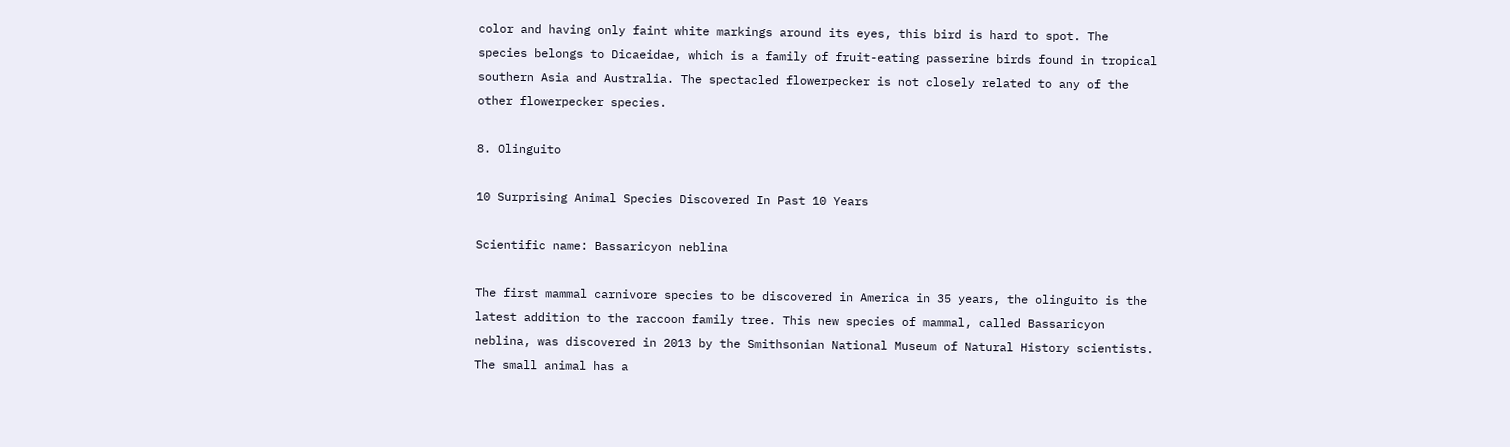color and having only faint white markings around its eyes, this bird is hard to spot. The species belongs to Dicaeidae, which is a family of fruit-eating passerine birds found in tropical southern Asia and Australia. The spectacled flowerpecker is not closely related to any of the other flowerpecker species.

8. Olinguito

10 Surprising Animal Species Discovered In Past 10 Years

Scientific name: Bassaricyon neblina

The first mammal carnivore species to be discovered in America in 35 years, the olinguito is the latest addition to the raccoon family tree. This new species of mammal, called Bassaricyon neblina, was discovered in 2013 by the Smithsonian National Museum of Natural History scientists. The small animal has a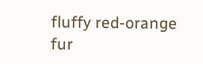fluffy red-orange fur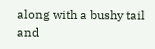along with a bushy tail and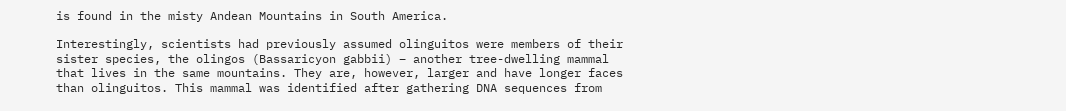is found in the misty Andean Mountains in South America.

Interestingly, scientists had previously assumed olinguitos were members of their sister species, the olingos (Bassaricyon gabbii) – another tree-dwelling mammal that lives in the same mountains. They are, however, larger and have longer faces than olinguitos. This mammal was identified after gathering DNA sequences from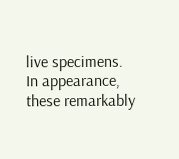live specimens. In appearance, these remarkably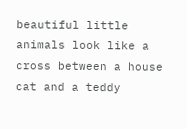beautiful little animals look like a cross between a house cat and a teddy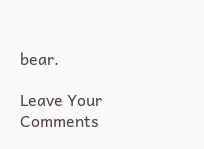bear.

Leave Your Comments